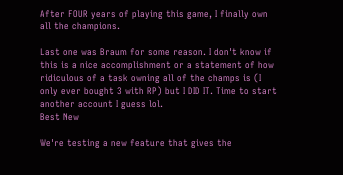After FOUR years of playing this game, I finally own all the champions.

Last one was Braum for some reason. I don't know if this is a nice accomplishment or a statement of how ridiculous of a task owning all of the champs is (I only ever bought 3 with RP) but I DID IT. Time to start another account I guess lol.
Best New

We're testing a new feature that gives the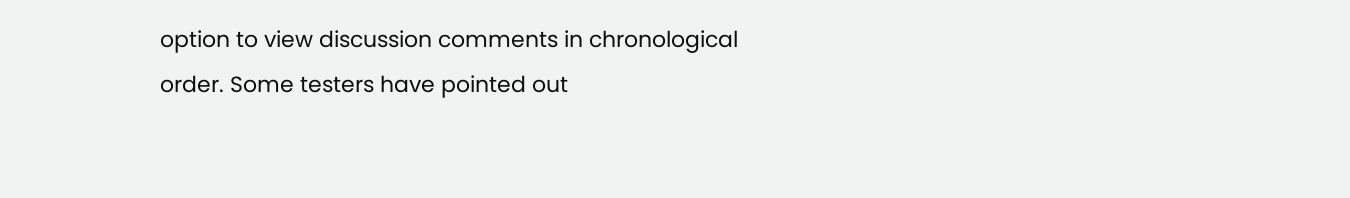option to view discussion comments in chronological order. Some testers have pointed out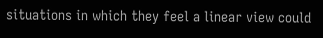situations in which they feel a linear view could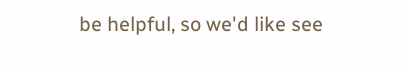be helpful, so we'd like see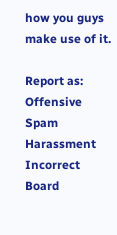how you guys make use of it.

Report as:
Offensive Spam Harassment Incorrect Board